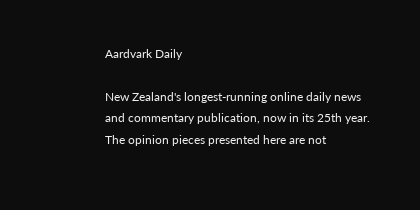Aardvark Daily

New Zealand's longest-running online daily news and commentary publication, now in its 25th year. The opinion pieces presented here are not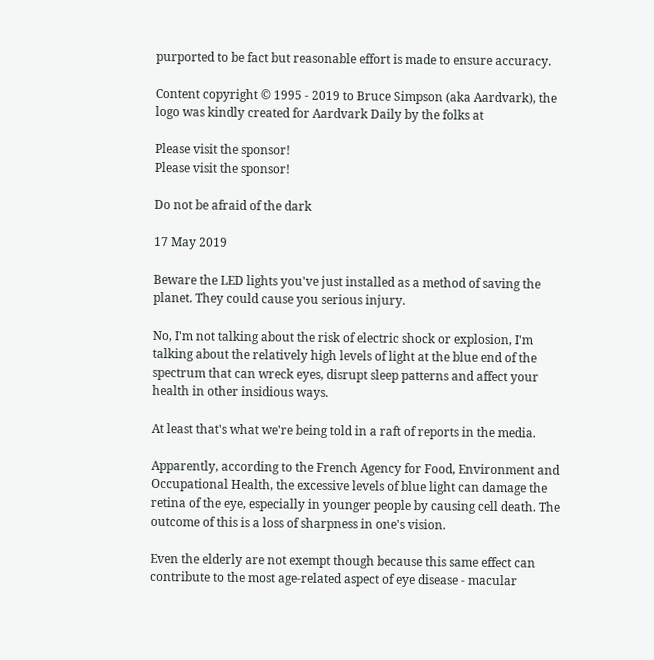purported to be fact but reasonable effort is made to ensure accuracy.

Content copyright © 1995 - 2019 to Bruce Simpson (aka Aardvark), the logo was kindly created for Aardvark Daily by the folks at

Please visit the sponsor!
Please visit the sponsor!

Do not be afraid of the dark

17 May 2019

Beware the LED lights you've just installed as a method of saving the planet. They could cause you serious injury.

No, I'm not talking about the risk of electric shock or explosion, I'm talking about the relatively high levels of light at the blue end of the spectrum that can wreck eyes, disrupt sleep patterns and affect your health in other insidious ways.

At least that's what we're being told in a raft of reports in the media.

Apparently, according to the French Agency for Food, Environment and Occupational Health, the excessive levels of blue light can damage the retina of the eye, especially in younger people by causing cell death. The outcome of this is a loss of sharpness in one's vision.

Even the elderly are not exempt though because this same effect can contribute to the most age-related aspect of eye disease - macular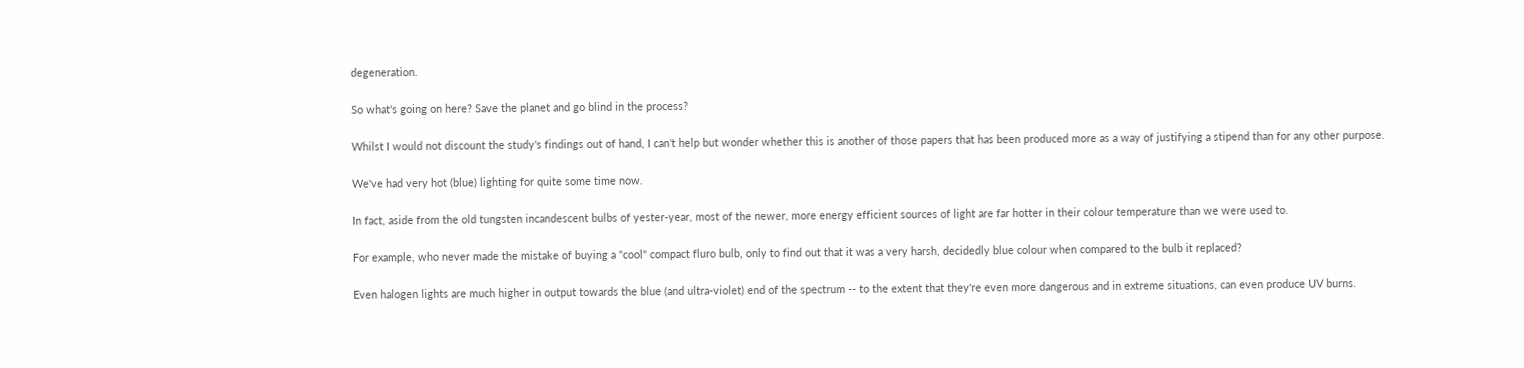degeneration.

So what's going on here? Save the planet and go blind in the process?

Whilst I would not discount the study's findings out of hand, I can't help but wonder whether this is another of those papers that has been produced more as a way of justifying a stipend than for any other purpose.

We've had very hot (blue) lighting for quite some time now.

In fact, aside from the old tungsten incandescent bulbs of yester-year, most of the newer, more energy efficient sources of light are far hotter in their colour temperature than we were used to.

For example, who never made the mistake of buying a "cool" compact fluro bulb, only to find out that it was a very harsh, decidedly blue colour when compared to the bulb it replaced?

Even halogen lights are much higher in output towards the blue (and ultra-violet) end of the spectrum -- to the extent that they're even more dangerous and in extreme situations, can even produce UV burns.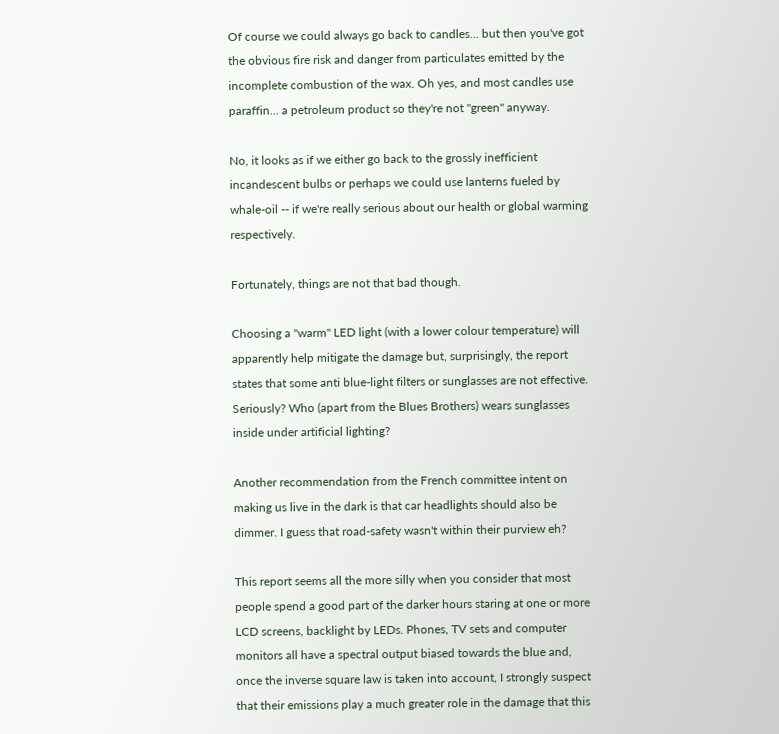Of course we could always go back to candles... but then you've got the obvious fire risk and danger from particulates emitted by the incomplete combustion of the wax. Oh yes, and most candles use paraffin... a petroleum product so they're not "green" anyway.

No, it looks as if we either go back to the grossly inefficient incandescent bulbs or perhaps we could use lanterns fueled by whale-oil -- if we're really serious about our health or global warming respectively.

Fortunately, things are not that bad though.

Choosing a "warm" LED light (with a lower colour temperature) will apparently help mitigate the damage but, surprisingly, the report states that some anti blue-light filters or sunglasses are not effective. Seriously? Who (apart from the Blues Brothers) wears sunglasses inside under artificial lighting?

Another recommendation from the French committee intent on making us live in the dark is that car headlights should also be dimmer. I guess that road-safety wasn't within their purview eh?

This report seems all the more silly when you consider that most people spend a good part of the darker hours staring at one or more LCD screens, backlight by LEDs. Phones, TV sets and computer monitors all have a spectral output biased towards the blue and, once the inverse square law is taken into account, I strongly suspect that their emissions play a much greater role in the damage that this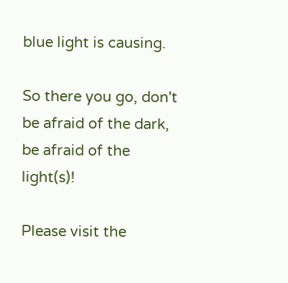blue light is causing.

So there you go, don't be afraid of the dark, be afraid of the light(s)!

Please visit the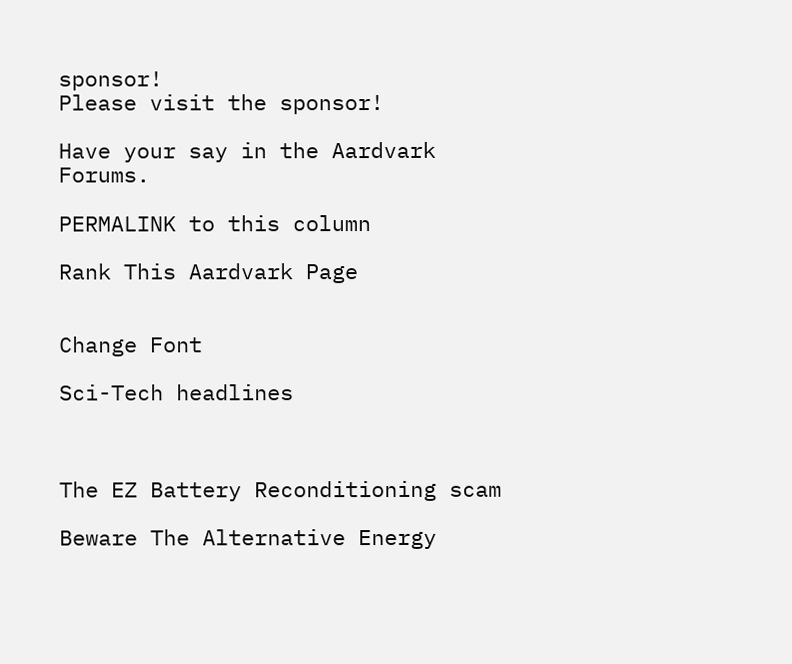sponsor!
Please visit the sponsor!

Have your say in the Aardvark Forums.

PERMALINK to this column

Rank This Aardvark Page


Change Font

Sci-Tech headlines



The EZ Battery Reconditioning scam

Beware The Alternative Energy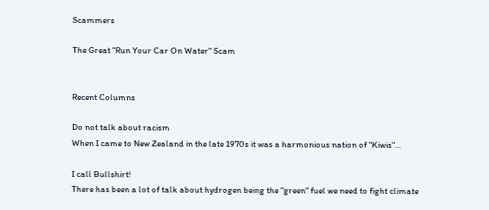Scammers

The Great "Run Your Car On Water" Scam


Recent Columns

Do not talk about racism
When I came to New Zealand in the late 1970s it was a harmonious nation of "Kiwis"...

I call Bullshirt!
There has been a lot of talk about hydrogen being the "green" fuel we need to fight climate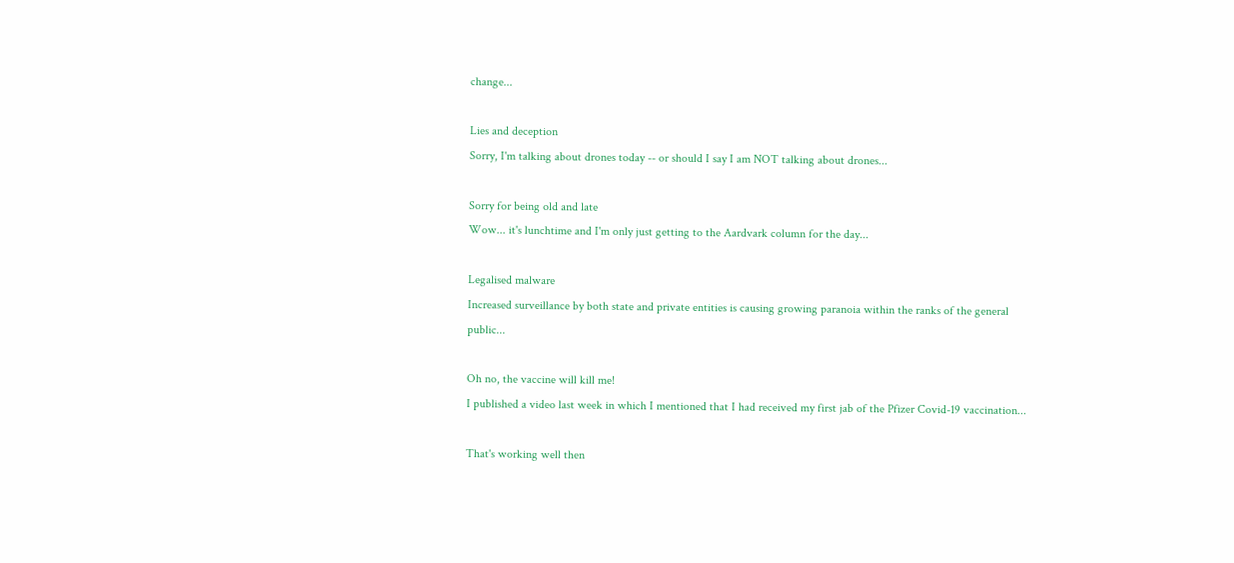change...

Lies and deception
Sorry, I'm talking about drones today -- or should I say I am NOT talking about drones...

Sorry for being old and late
Wow... it's lunchtime and I'm only just getting to the Aardvark column for the day...

Legalised malware
Increased surveillance by both state and private entities is causing growing paranoia within the ranks of the general public...

Oh no, the vaccine will kill me!
I published a video last week in which I mentioned that I had received my first jab of the Pfizer Covid-19 vaccination...

That's working well then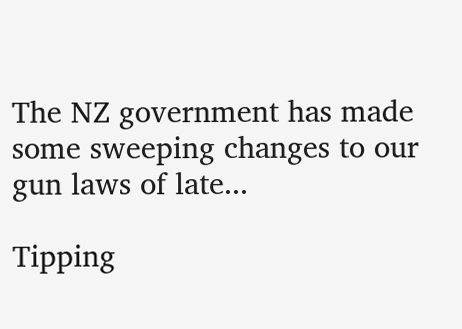The NZ government has made some sweeping changes to our gun laws of late...

Tipping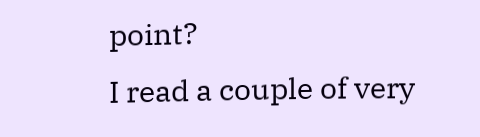point?
I read a couple of very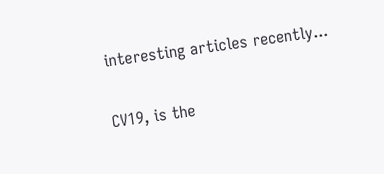interesting articles recently...

CV19, is the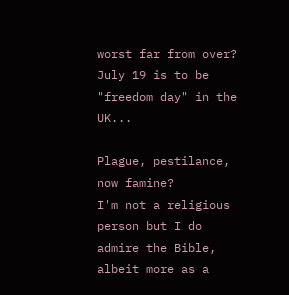worst far from over?
July 19 is to be "freedom day" in the UK...

Plague, pestilance, now famine?
I'm not a religious person but I do admire the Bible, albeit more as a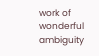work of wonderful ambiguity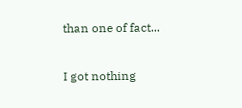than one of fact...

I got nothing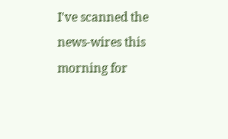I've scanned the news-wires this morning for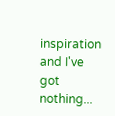inspiration and I've got nothing...